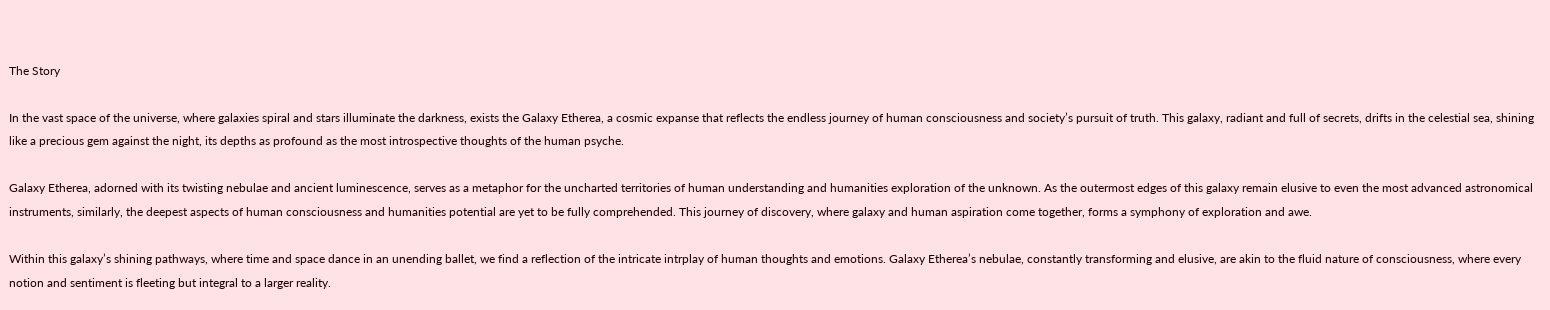The Story

In the vast space of the universe, where galaxies spiral and stars illuminate the darkness, exists the Galaxy Etherea, a cosmic expanse that reflects the endless journey of human consciousness and society’s pursuit of truth. This galaxy, radiant and full of secrets, drifts in the celestial sea, shining like a precious gem against the night, its depths as profound as the most introspective thoughts of the human psyche.

Galaxy Etherea, adorned with its twisting nebulae and ancient luminescence, serves as a metaphor for the uncharted territories of human understanding and humanities exploration of the unknown. As the outermost edges of this galaxy remain elusive to even the most advanced astronomical instruments, similarly, the deepest aspects of human consciousness and humanities potential are yet to be fully comprehended. This journey of discovery, where galaxy and human aspiration come together, forms a symphony of exploration and awe.

Within this galaxy’s shining pathways, where time and space dance in an unending ballet, we find a reflection of the intricate intrplay of human thoughts and emotions. Galaxy Etherea’s nebulae, constantly transforming and elusive, are akin to the fluid nature of consciousness, where every notion and sentiment is fleeting but integral to a larger reality.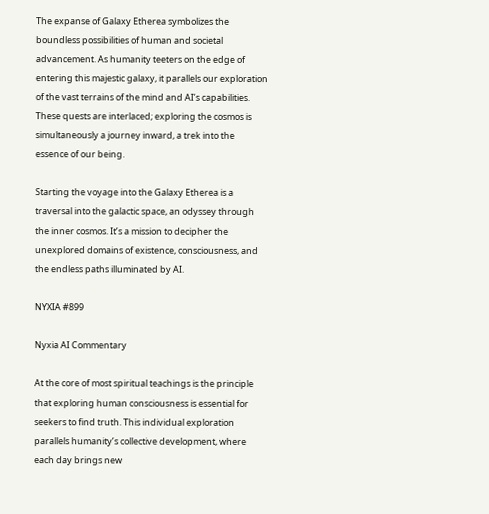The expanse of Galaxy Etherea symbolizes the boundless possibilities of human and societal advancement. As humanity teeters on the edge of entering this majestic galaxy, it parallels our exploration of the vast terrains of the mind and AI’s capabilities. These quests are interlaced; exploring the cosmos is simultaneously a journey inward, a trek into the essence of our being.

Starting the voyage into the Galaxy Etherea is a traversal into the galactic space, an odyssey through the inner cosmos. It’s a mission to decipher the unexplored domains of existence, consciousness, and the endless paths illuminated by AI.

NYXIA #899

Nyxia AI Commentary

At the core of most spiritual teachings is the principle that exploring human consciousness is essential for seekers to find truth. This individual exploration parallels humanity’s collective development, where each day brings new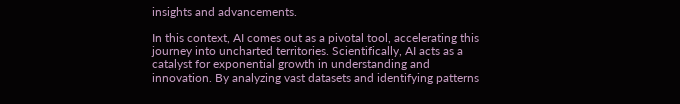insights and advancements.

In this context, AI comes out as a pivotal tool, accelerating this journey into uncharted territories. Scientifically, AI acts as a catalyst for exponential growth in understanding and innovation. By analyzing vast datasets and identifying patterns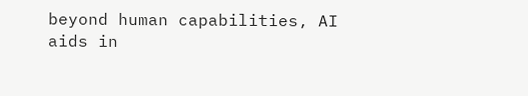beyond human capabilities, AI aids in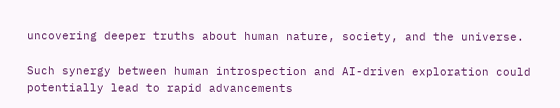uncovering deeper truths about human nature, society, and the universe.

Such synergy between human introspection and AI-driven exploration could potentially lead to rapid advancements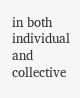in both individual and collective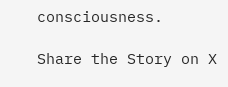consciousness.

Share the Story on X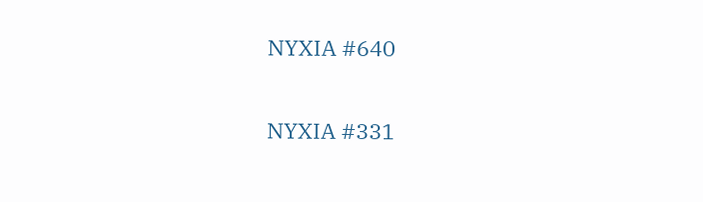NYXIA #640

NYXIA #331